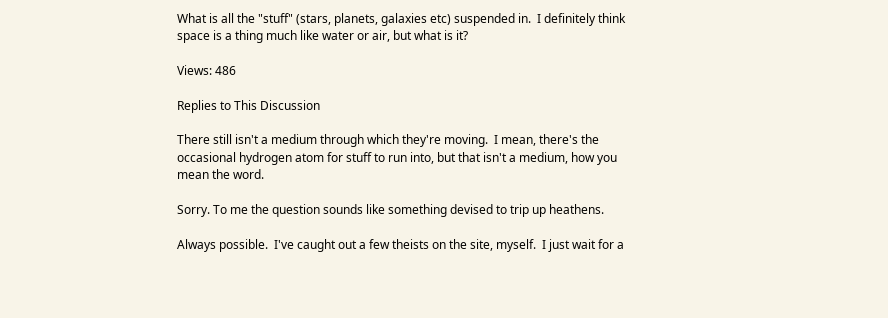What is all the "stuff" (stars, planets, galaxies etc) suspended in.  I definitely think space is a thing much like water or air, but what is it?

Views: 486

Replies to This Discussion

There still isn't a medium through which they're moving.  I mean, there's the occasional hydrogen atom for stuff to run into, but that isn't a medium, how you mean the word.

Sorry. To me the question sounds like something devised to trip up heathens.

Always possible.  I've caught out a few theists on the site, myself.  I just wait for a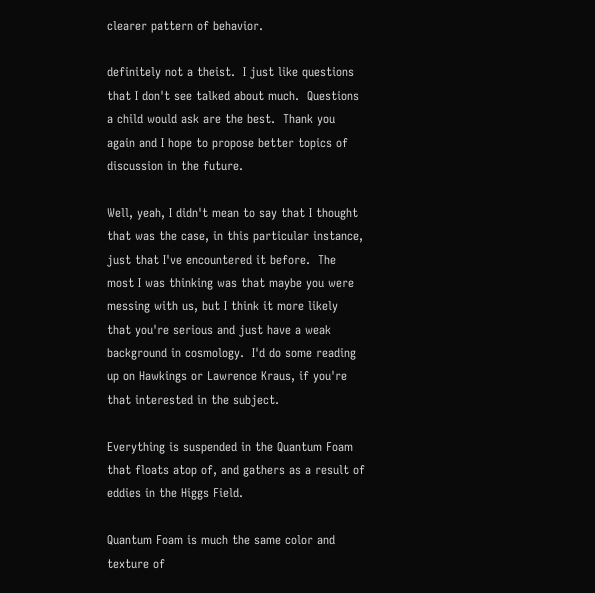clearer pattern of behavior.

definitely not a theist.  I just like questions that I don't see talked about much.  Questions a child would ask are the best.  Thank you again and I hope to propose better topics of discussion in the future.

Well, yeah, I didn't mean to say that I thought that was the case, in this particular instance, just that I've encountered it before.  The most I was thinking was that maybe you were messing with us, but I think it more likely that you're serious and just have a weak background in cosmology.  I'd do some reading up on Hawkings or Lawrence Kraus, if you're that interested in the subject.

Everything is suspended in the Quantum Foam that floats atop of, and gathers as a result of eddies in the Higgs Field.

Quantum Foam is much the same color and texture of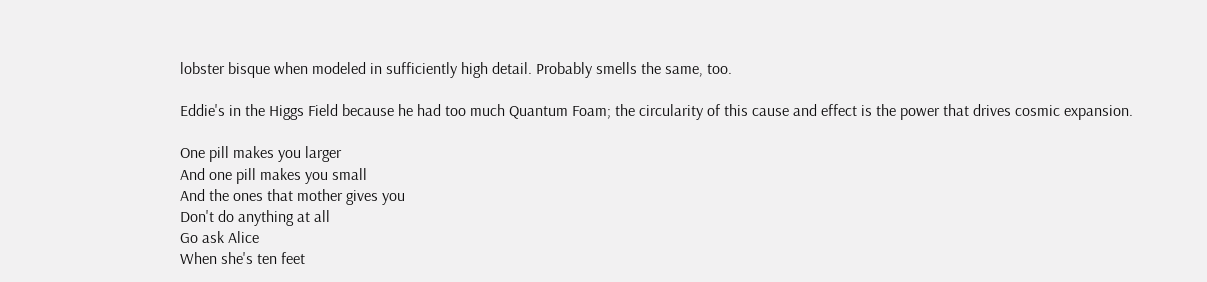lobster bisque when modeled in sufficiently high detail. Probably smells the same, too.

Eddie's in the Higgs Field because he had too much Quantum Foam; the circularity of this cause and effect is the power that drives cosmic expansion.

One pill makes you larger
And one pill makes you small
And the ones that mother gives you
Don't do anything at all
Go ask Alice
When she's ten feet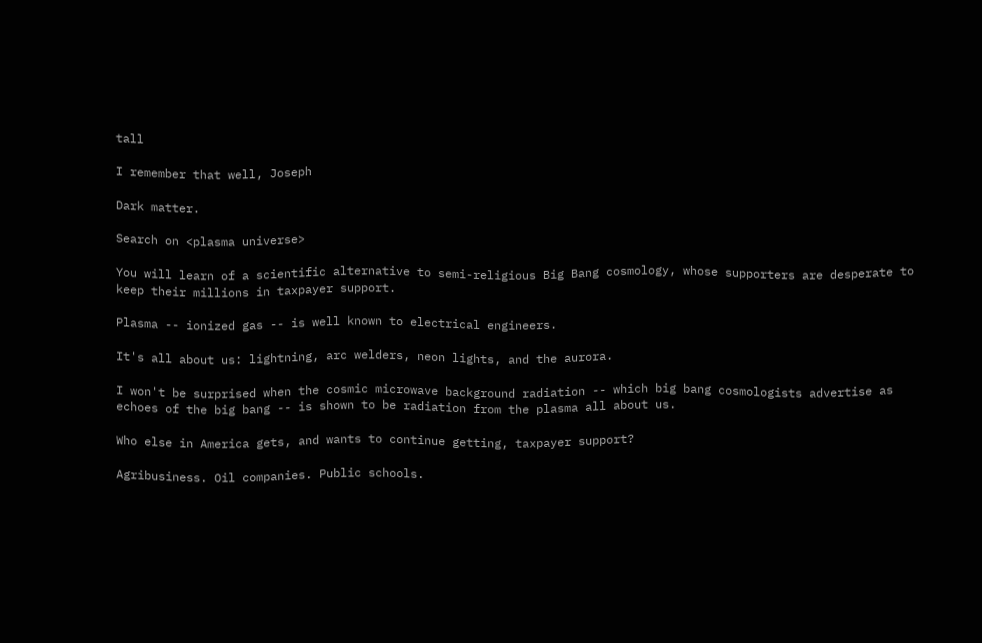tall

I remember that well, Joseph

Dark matter.

Search on <plasma universe>

You will learn of a scientific alternative to semi-religious Big Bang cosmology, whose supporters are desperate to keep their millions in taxpayer support.

Plasma -- ionized gas -- is well known to electrical engineers.

It's all about us: lightning, arc welders, neon lights, and the aurora.

I won't be surprised when the cosmic microwave background radiation -- which big bang cosmologists advertise as echoes of the big bang -- is shown to be radiation from the plasma all about us.

Who else in America gets, and wants to continue getting, taxpayer support?

Agribusiness. Oil companies. Public schools.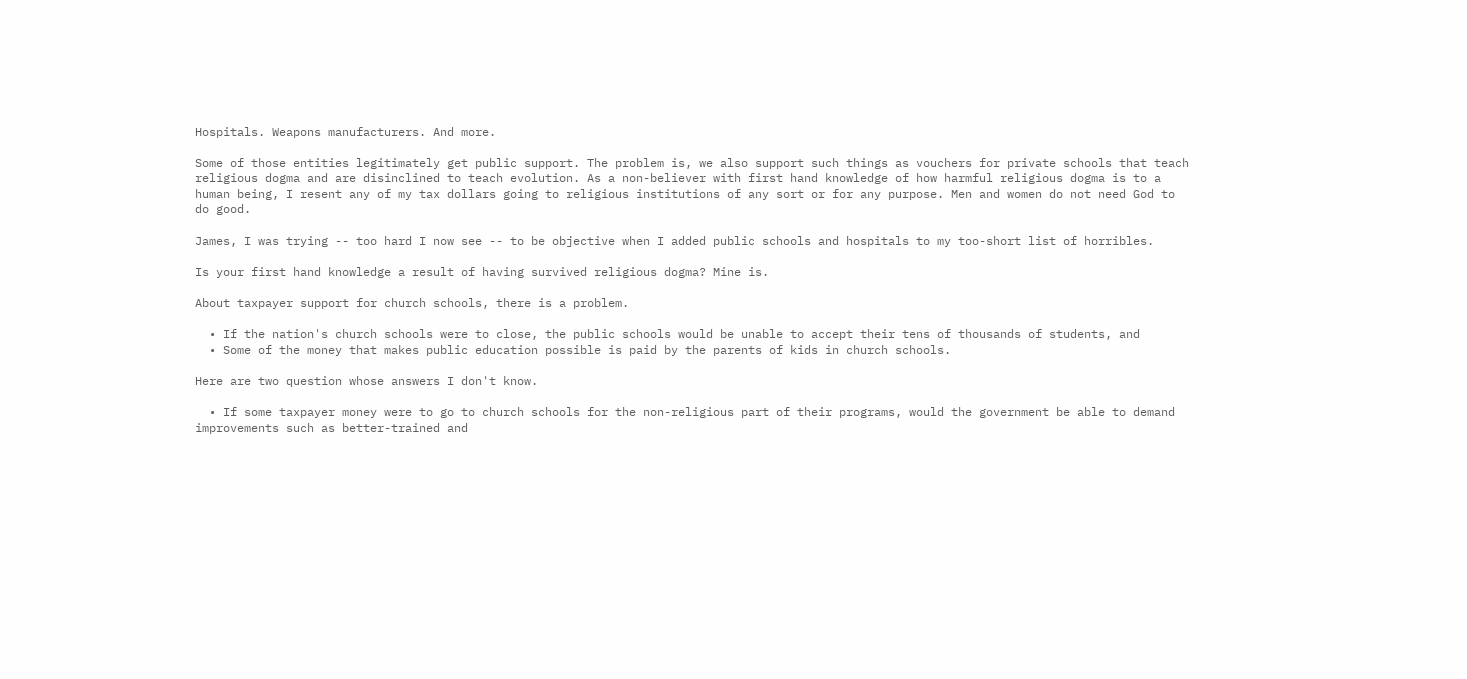Hospitals. Weapons manufacturers. And more.

Some of those entities legitimately get public support. The problem is, we also support such things as vouchers for private schools that teach religious dogma and are disinclined to teach evolution. As a non-believer with first hand knowledge of how harmful religious dogma is to a human being, I resent any of my tax dollars going to religious institutions of any sort or for any purpose. Men and women do not need God to do good.

James, I was trying -- too hard I now see -- to be objective when I added public schools and hospitals to my too-short list of horribles.

Is your first hand knowledge a result of having survived religious dogma? Mine is.

About taxpayer support for church schools, there is a problem.

  • If the nation's church schools were to close, the public schools would be unable to accept their tens of thousands of students, and
  • Some of the money that makes public education possible is paid by the parents of kids in church schools.

Here are two question whose answers I don't know.

  • If some taxpayer money were to go to church schools for the non-religious part of their programs, would the government be able to demand improvements such as better-trained and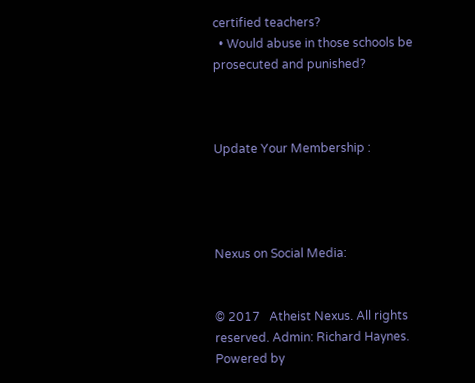certified teachers?
  • Would abuse in those schools be prosecuted and punished?



Update Your Membership :




Nexus on Social Media:


© 2017   Atheist Nexus. All rights reserved. Admin: Richard Haynes.   Powered by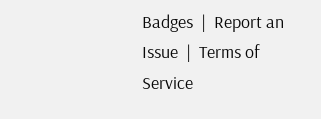Badges  |  Report an Issue  |  Terms of Service